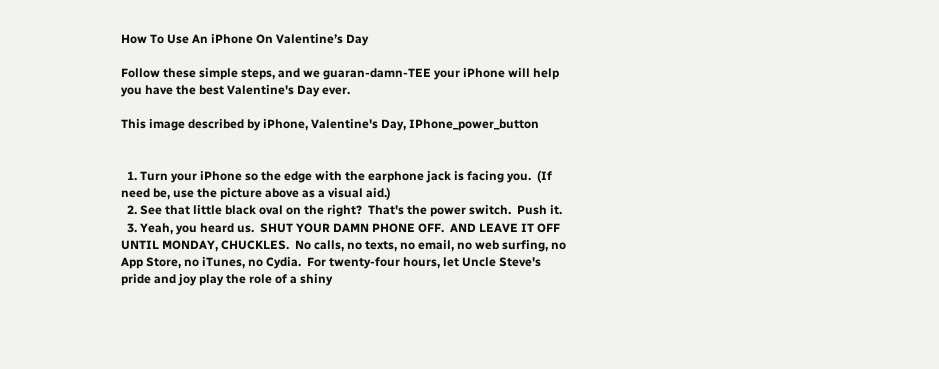How To Use An iPhone On Valentine’s Day

Follow these simple steps, and we guaran-damn-TEE your iPhone will help you have the best Valentine's Day ever.

This image described by iPhone, Valentine's Day, IPhone_power_button


  1. Turn your iPhone so the edge with the earphone jack is facing you.  (If need be, use the picture above as a visual aid.)
  2. See that little black oval on the right?  That's the power switch.  Push it.
  3. Yeah, you heard us.  SHUT YOUR DAMN PHONE OFF.  AND LEAVE IT OFF UNTIL MONDAY, CHUCKLES.  No calls, no texts, no email, no web surfing, no App Store, no iTunes, no Cydia.  For twenty-four hours, let Uncle Steve's pride and joy play the role of a shiny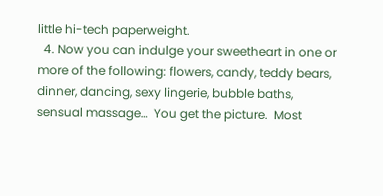little hi-tech paperweight.
  4. Now you can indulge your sweetheart in one or more of the following: flowers, candy, teddy bears, dinner, dancing, sexy lingerie, bubble baths, sensual massage…  You get the picture.  Most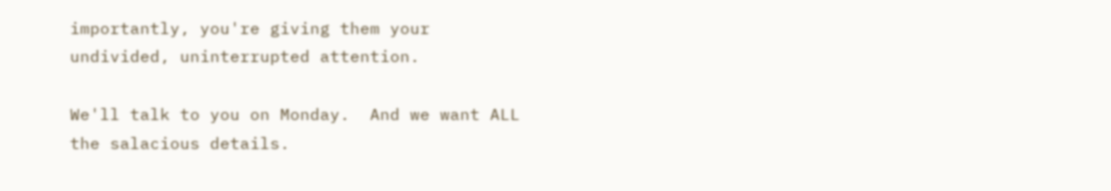importantly, you're giving them your undivided, uninterrupted attention.

We'll talk to you on Monday.  And we want ALL the salacious details.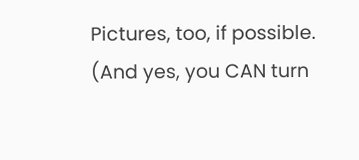Pictures, too, if possible.  (And yes, you CAN turn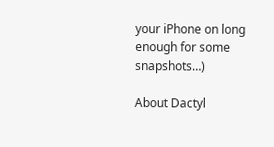your iPhone on long enough for some snapshots…)

About Dactyl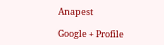Anapest

Google + Profile